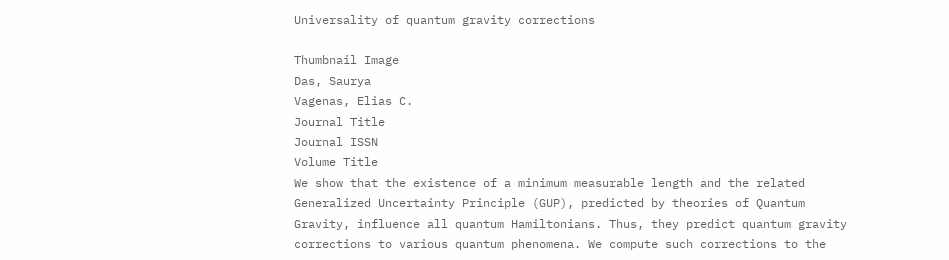Universality of quantum gravity corrections

Thumbnail Image
Das, Saurya
Vagenas, Elias C.
Journal Title
Journal ISSN
Volume Title
We show that the existence of a minimum measurable length and the related Generalized Uncertainty Principle (GUP), predicted by theories of Quantum Gravity, influence all quantum Hamiltonians. Thus, they predict quantum gravity corrections to various quantum phenomena. We compute such corrections to the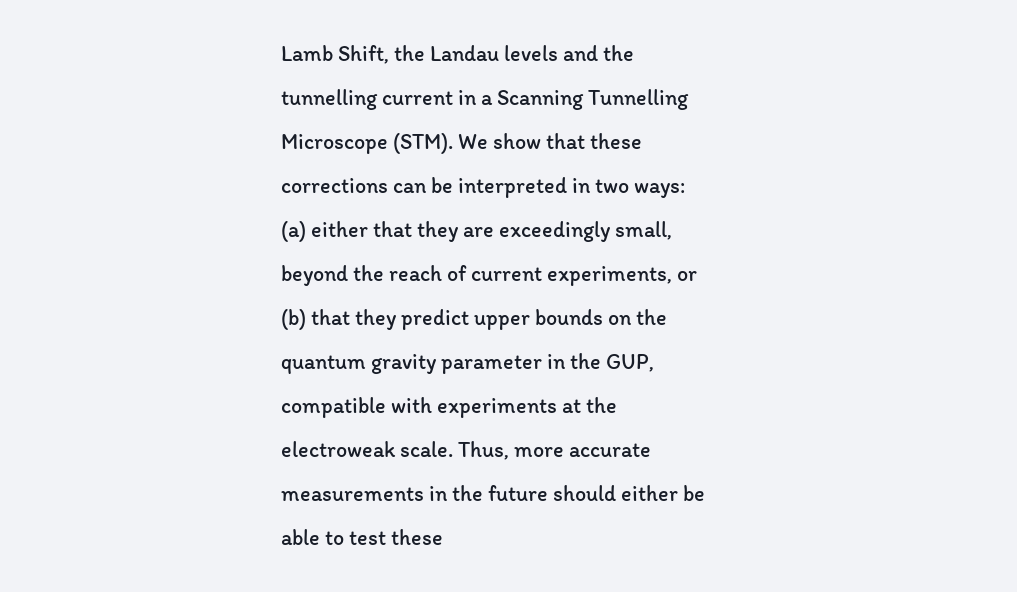Lamb Shift, the Landau levels and the tunnelling current in a Scanning Tunnelling Microscope (STM). We show that these corrections can be interpreted in two ways: (a) either that they are exceedingly small, beyond the reach of current experiments, or (b) that they predict upper bounds on the quantum gravity parameter in the GUP, compatible with experiments at the electroweak scale. Thus, more accurate measurements in the future should either be able to test these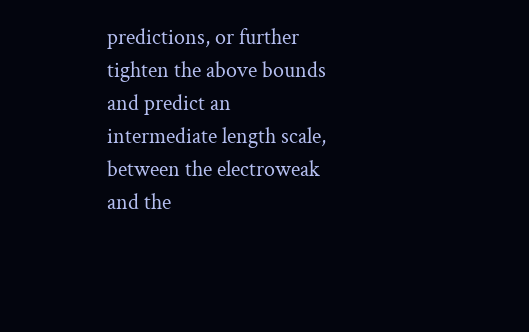predictions, or further tighten the above bounds and predict an intermediate length scale, between the electroweak and the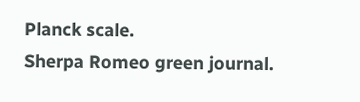Planck scale.
Sherpa Romeo green journal.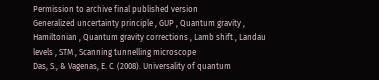Permission to archive final published version
Generalized uncertainty principle , GUP , Quantum gravity , Hamiltonian , Quantum gravity corrections , Lamb shift , Landau levels , STM , Scanning tunnelling microscope
Das, S., & Vagenas, E. C. (2008). Universality of quantum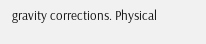gravity corrections. Physical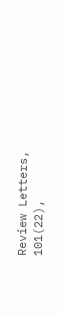Review Letters, 101(22),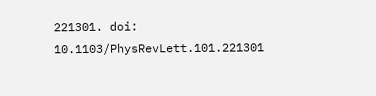221301. doi: 10.1103/PhysRevLett.101.221301